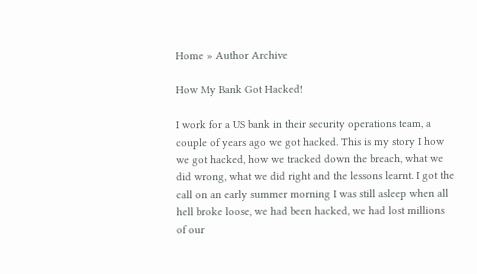Home » Author Archive

How My Bank Got Hacked!

I work for a US bank in their security operations team, a couple of years ago we got hacked. This is my story I how we got hacked, how we tracked down the breach, what we did wrong, what we did right and the lessons learnt. I got the call on an early summer morning I was still asleep when all hell broke loose, we had been hacked, we had lost millions of our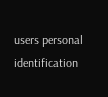users personal identification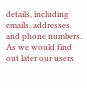details, including emails, addresses and phone numbers. As we would find out later our users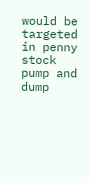would be targeted in penny stock pump and dump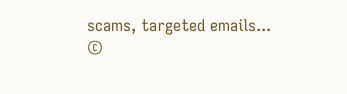scams, targeted emails...
©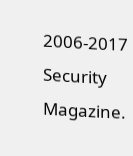2006-2017 Security Magazine.